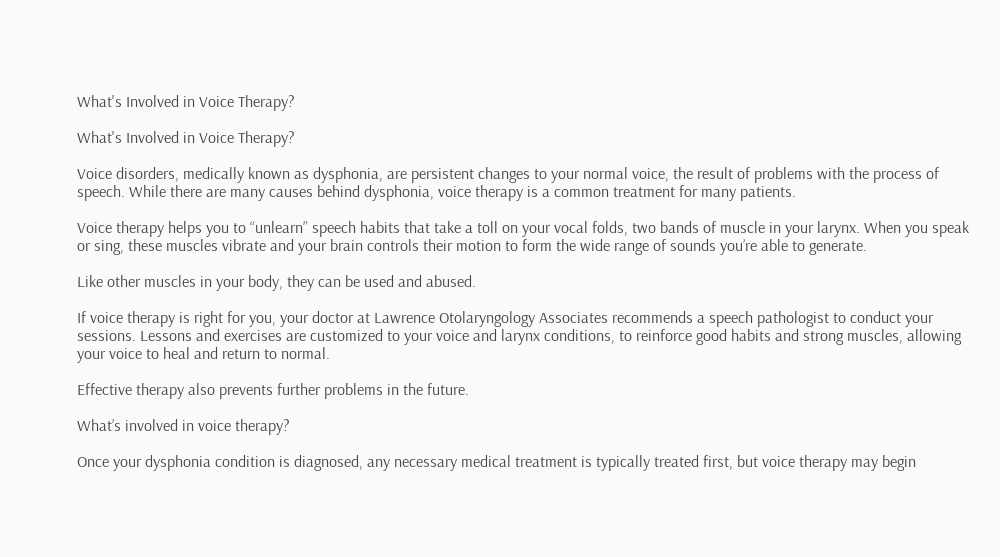What's Involved in Voice Therapy?

What's Involved in Voice Therapy?

Voice disorders, medically known as dysphonia, are persistent changes to your normal voice, the result of problems with the process of speech. While there are many causes behind dysphonia, voice therapy is a common treatment for many patients.

Voice therapy helps you to “unlearn” speech habits that take a toll on your vocal folds, two bands of muscle in your larynx. When you speak or sing, these muscles vibrate and your brain controls their motion to form the wide range of sounds you’re able to generate.

Like other muscles in your body, they can be used and abused.

If voice therapy is right for you, your doctor at Lawrence Otolaryngology Associates recommends a speech pathologist to conduct your sessions. Lessons and exercises are customized to your voice and larynx conditions, to reinforce good habits and strong muscles, allowing your voice to heal and return to normal.

Effective therapy also prevents further problems in the future.

What’s involved in voice therapy?

Once your dysphonia condition is diagnosed, any necessary medical treatment is typically treated first, but voice therapy may begin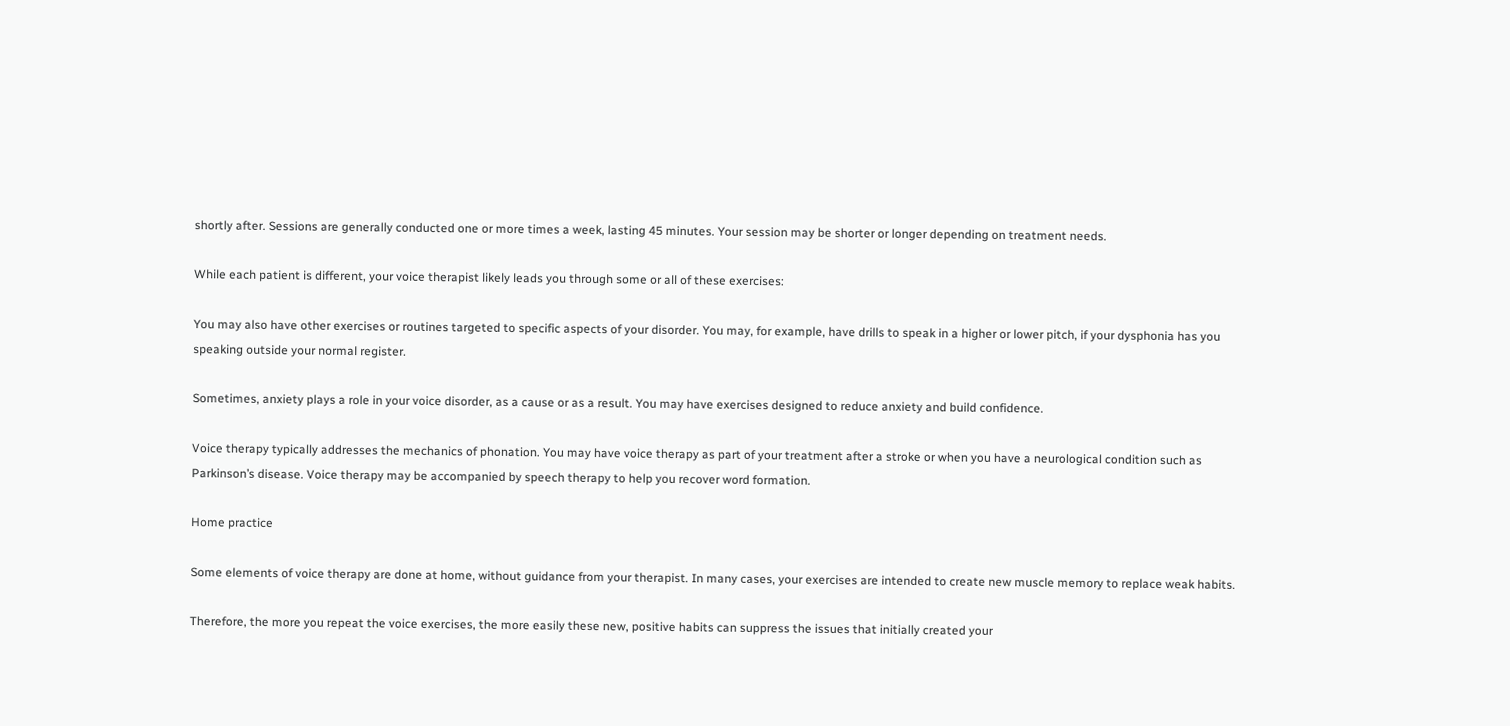shortly after. Sessions are generally conducted one or more times a week, lasting 45 minutes. Your session may be shorter or longer depending on treatment needs.

While each patient is different, your voice therapist likely leads you through some or all of these exercises:

You may also have other exercises or routines targeted to specific aspects of your disorder. You may, for example, have drills to speak in a higher or lower pitch, if your dysphonia has you speaking outside your normal register.

Sometimes, anxiety plays a role in your voice disorder, as a cause or as a result. You may have exercises designed to reduce anxiety and build confidence.

Voice therapy typically addresses the mechanics of phonation. You may have voice therapy as part of your treatment after a stroke or when you have a neurological condition such as Parkinson’s disease. Voice therapy may be accompanied by speech therapy to help you recover word formation.

Home practice

Some elements of voice therapy are done at home, without guidance from your therapist. In many cases, your exercises are intended to create new muscle memory to replace weak habits.

Therefore, the more you repeat the voice exercises, the more easily these new, positive habits can suppress the issues that initially created your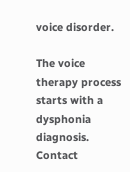voice disorder.

The voice therapy process starts with a dysphonia diagnosis. Contact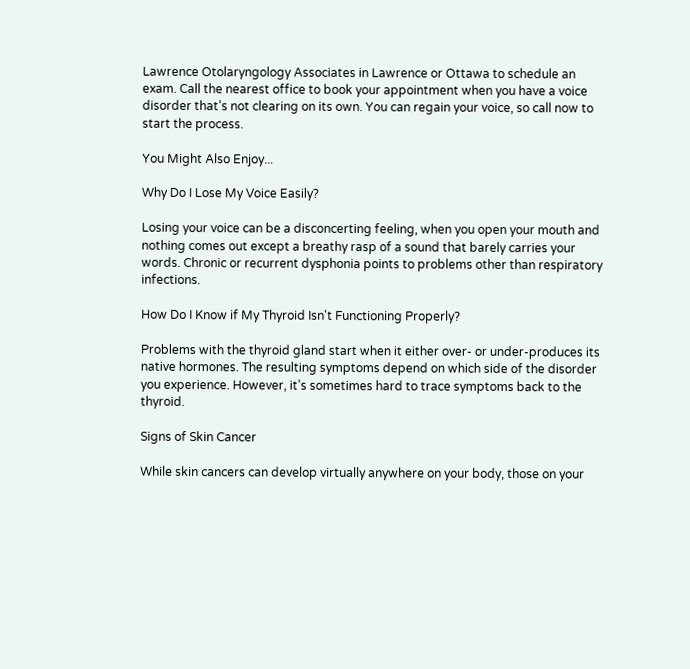Lawrence Otolaryngology Associates in Lawrence or Ottawa to schedule an exam. Call the nearest office to book your appointment when you have a voice disorder that’s not clearing on its own. You can regain your voice, so call now to start the process.

You Might Also Enjoy...

Why Do I Lose My Voice Easily?

Losing your voice can be a disconcerting feeling, when you open your mouth and nothing comes out except a breathy rasp of a sound that barely carries your words. Chronic or recurrent dysphonia points to problems other than respiratory infections.

How Do I Know if My Thyroid Isn't Functioning Properly?

Problems with the thyroid gland start when it either over- or under-produces its native hormones. The resulting symptoms depend on which side of the disorder you experience. However, it’s sometimes hard to trace symptoms back to the thyroid.

Signs of Skin Cancer

While skin cancers can develop virtually anywhere on your body, those on your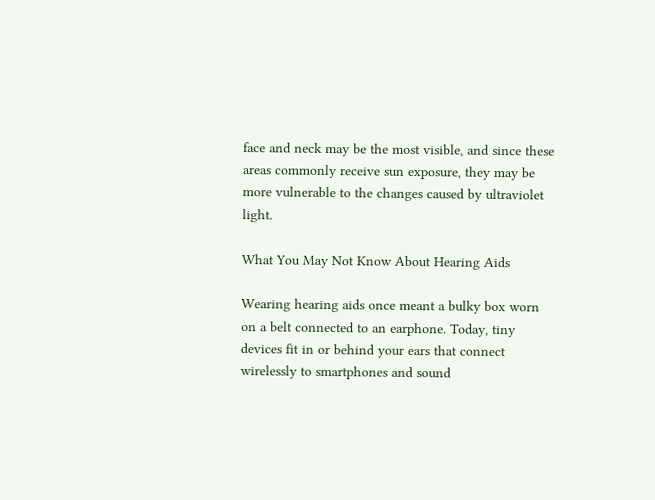face and neck may be the most visible, and since these areas commonly receive sun exposure, they may be more vulnerable to the changes caused by ultraviolet light.

What You May Not Know About Hearing Aids

Wearing hearing aids once meant a bulky box worn on a belt connected to an earphone. Today, tiny devices fit in or behind your ears that connect wirelessly to smartphones and sound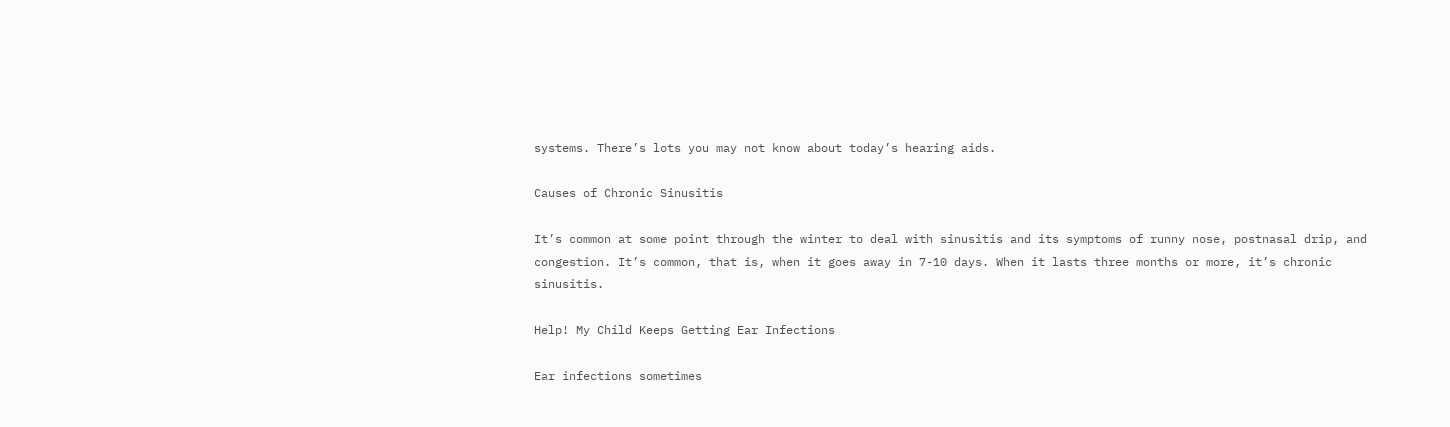systems. There’s lots you may not know about today’s hearing aids.

Causes of Chronic Sinusitis

It’s common at some point through the winter to deal with sinusitis and its symptoms of runny nose, postnasal drip, and congestion. It’s common, that is, when it goes away in 7-10 days. When it lasts three months or more, it’s chronic sinusitis.

Help! My Child Keeps Getting Ear Infections

Ear infections sometimes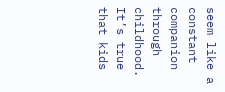seem like a constant companion through childhood. It’s true that kids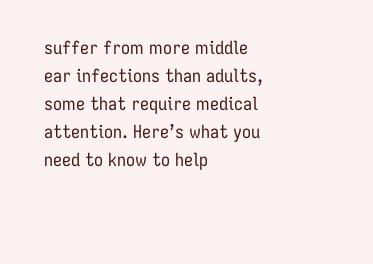suffer from more middle ear infections than adults, some that require medical attention. Here’s what you need to know to help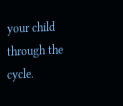your child through the cycle.